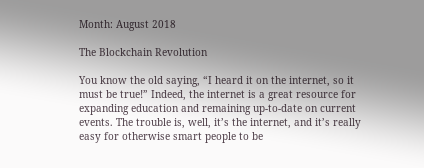Month: August 2018

The Blockchain Revolution

You know the old saying, “I heard it on the internet, so it must be true!” Indeed, the internet is a great resource for expanding education and remaining up-to-date on current events. The trouble is, well, it’s the internet, and it’s really easy for otherwise smart people to be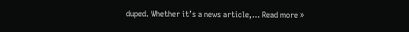duped. Whether it’s a news article,… Read more »